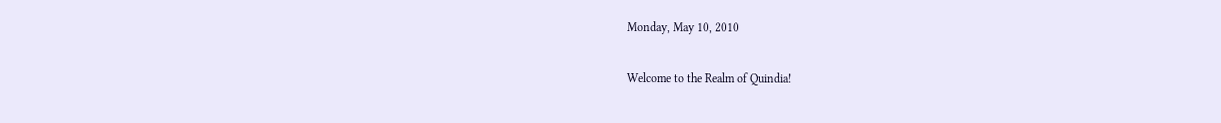Monday, May 10, 2010

Welcome to the Realm of Quindia!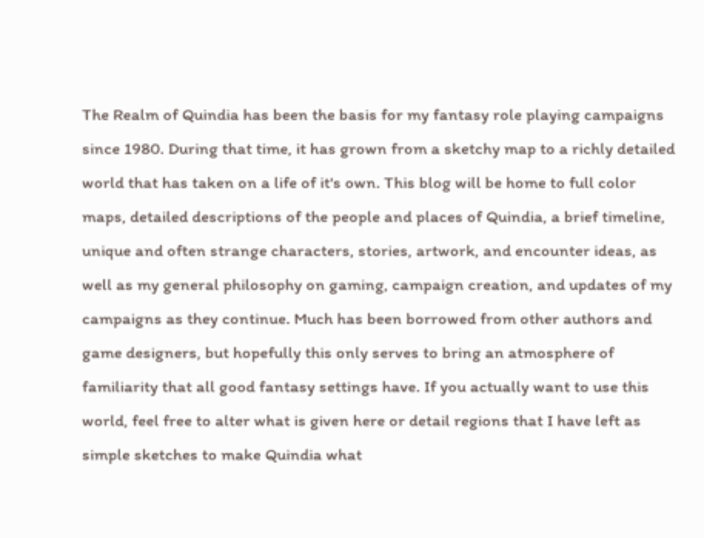The Realm of Quindia has been the basis for my fantasy role playing campaigns since 1980. During that time, it has grown from a sketchy map to a richly detailed world that has taken on a life of it's own. This blog will be home to full color maps, detailed descriptions of the people and places of Quindia, a brief timeline, unique and often strange characters, stories, artwork, and encounter ideas, as well as my general philosophy on gaming, campaign creation, and updates of my campaigns as they continue. Much has been borrowed from other authors and game designers, but hopefully this only serves to bring an atmosphere of familiarity that all good fantasy settings have. If you actually want to use this world, feel free to alter what is given here or detail regions that I have left as simple sketches to make Quindia what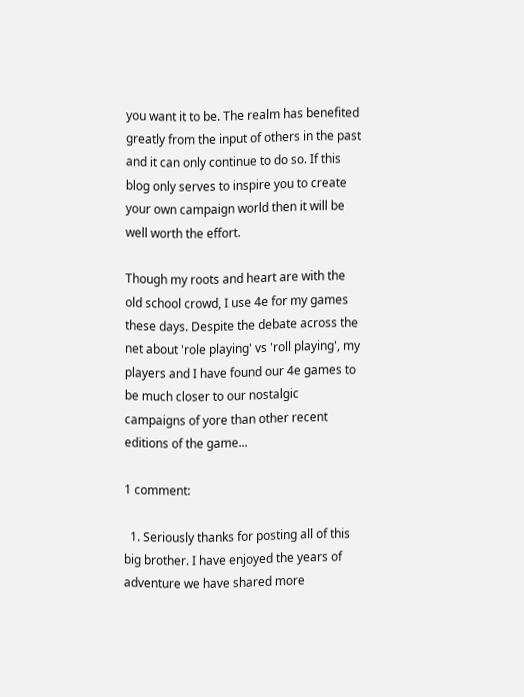you want it to be. The realm has benefited greatly from the input of others in the past and it can only continue to do so. If this blog only serves to inspire you to create your own campaign world then it will be well worth the effort.

Though my roots and heart are with the old school crowd, I use 4e for my games these days. Despite the debate across the net about 'role playing' vs 'roll playing', my players and I have found our 4e games to be much closer to our nostalgic campaigns of yore than other recent editions of the game...

1 comment:

  1. Seriously thanks for posting all of this big brother. I have enjoyed the years of adventure we have shared more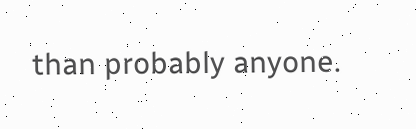than probably anyone.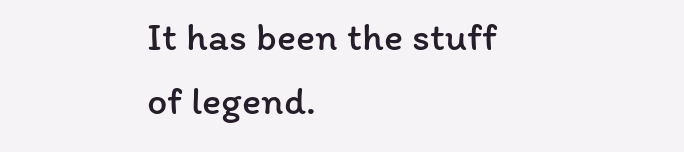It has been the stuff of legend.